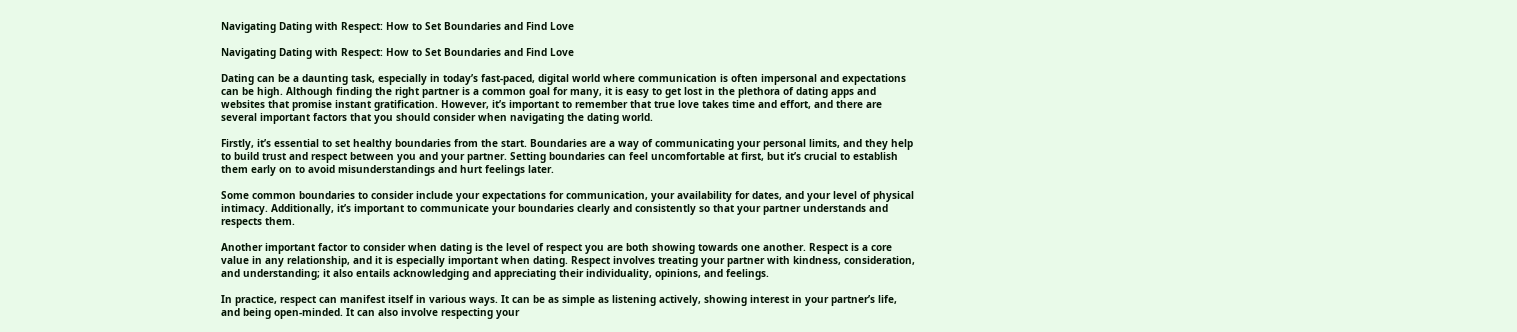Navigating Dating with Respect: How to Set Boundaries and Find Love

Navigating Dating with Respect: How to Set Boundaries and Find Love

Dating can be a daunting task, especially in today’s fast-paced, digital world where communication is often impersonal and expectations can be high. Although finding the right partner is a common goal for many, it is easy to get lost in the plethora of dating apps and websites that promise instant gratification. However, it’s important to remember that true love takes time and effort, and there are several important factors that you should consider when navigating the dating world.

Firstly, it’s essential to set healthy boundaries from the start. Boundaries are a way of communicating your personal limits, and they help to build trust and respect between you and your partner. Setting boundaries can feel uncomfortable at first, but it’s crucial to establish them early on to avoid misunderstandings and hurt feelings later.

Some common boundaries to consider include your expectations for communication, your availability for dates, and your level of physical intimacy. Additionally, it’s important to communicate your boundaries clearly and consistently so that your partner understands and respects them.

Another important factor to consider when dating is the level of respect you are both showing towards one another. Respect is a core value in any relationship, and it is especially important when dating. Respect involves treating your partner with kindness, consideration, and understanding; it also entails acknowledging and appreciating their individuality, opinions, and feelings.

In practice, respect can manifest itself in various ways. It can be as simple as listening actively, showing interest in your partner’s life, and being open-minded. It can also involve respecting your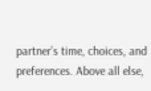partner’s time, choices, and preferences. Above all else,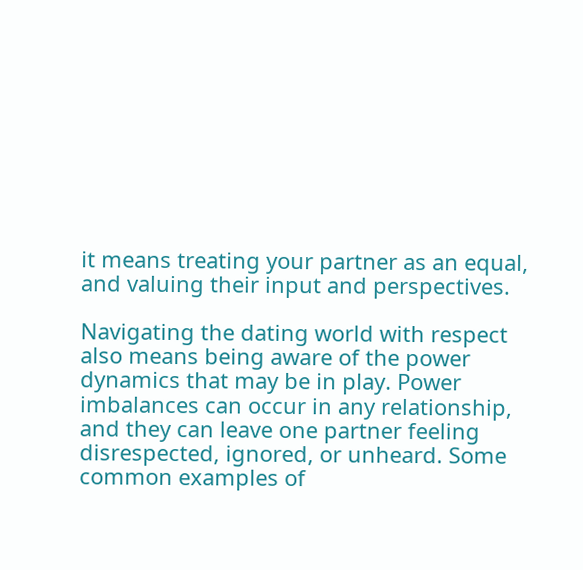it means treating your partner as an equal, and valuing their input and perspectives.

Navigating the dating world with respect also means being aware of the power dynamics that may be in play. Power imbalances can occur in any relationship, and they can leave one partner feeling disrespected, ignored, or unheard. Some common examples of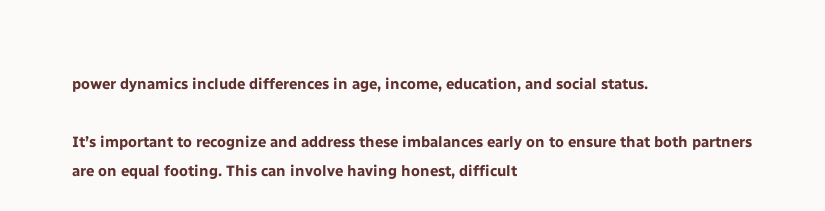power dynamics include differences in age, income, education, and social status.

It’s important to recognize and address these imbalances early on to ensure that both partners are on equal footing. This can involve having honest, difficult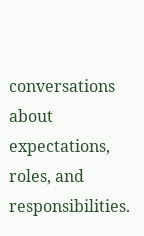conversations about expectations, roles, and responsibilities.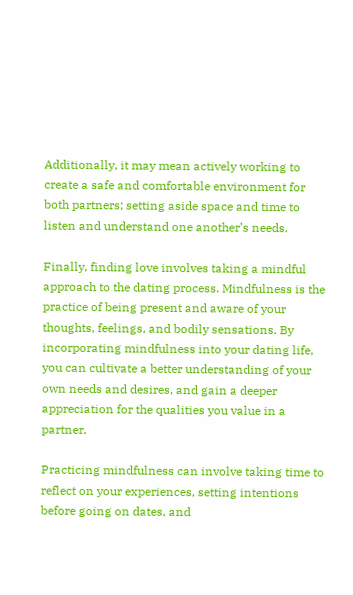Additionally, it may mean actively working to create a safe and comfortable environment for both partners; setting aside space and time to listen and understand one another’s needs.

Finally, finding love involves taking a mindful approach to the dating process. Mindfulness is the practice of being present and aware of your thoughts, feelings, and bodily sensations. By incorporating mindfulness into your dating life, you can cultivate a better understanding of your own needs and desires, and gain a deeper appreciation for the qualities you value in a partner.

Practicing mindfulness can involve taking time to reflect on your experiences, setting intentions before going on dates, and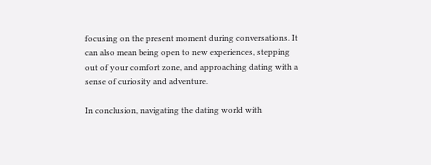focusing on the present moment during conversations. It can also mean being open to new experiences, stepping out of your comfort zone, and approaching dating with a sense of curiosity and adventure.

In conclusion, navigating the dating world with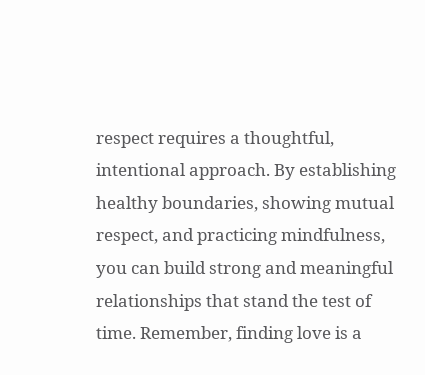respect requires a thoughtful, intentional approach. By establishing healthy boundaries, showing mutual respect, and practicing mindfulness, you can build strong and meaningful relationships that stand the test of time. Remember, finding love is a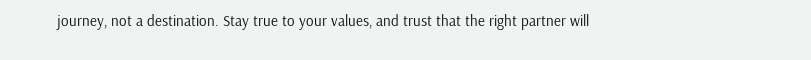journey, not a destination. Stay true to your values, and trust that the right partner will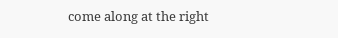come along at the right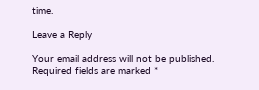time.

Leave a Reply

Your email address will not be published. Required fields are marked *